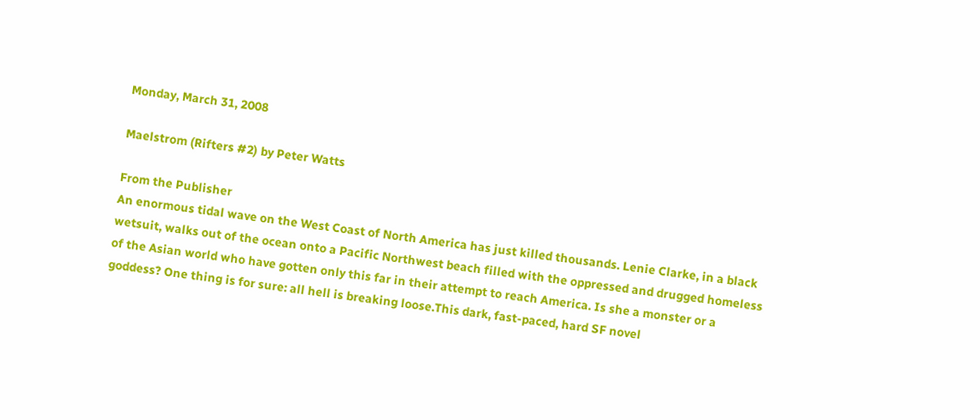Monday, March 31, 2008

Maelstrom (Rifters #2) by Peter Watts

From the Publisher
An enormous tidal wave on the West Coast of North America has just killed thousands. Lenie Clarke, in a black wetsuit, walks out of the ocean onto a Pacific Northwest beach filled with the oppressed and drugged homeless of the Asian world who have gotten only this far in their attempt to reach America. Is she a monster or a goddess? One thing is for sure: all hell is breaking loose.This dark, fast-paced, hard SF novel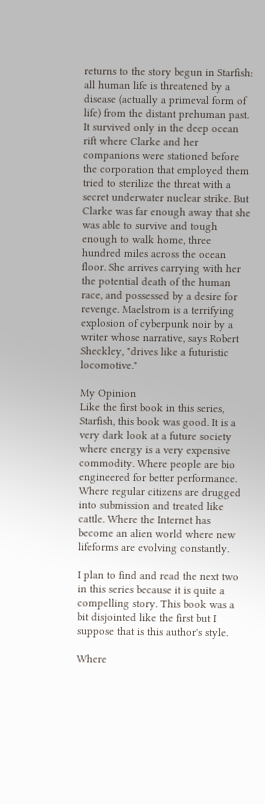returns to the story begun in Starfish: all human life is threatened by a disease (actually a primeval form of life) from the distant prehuman past. It survived only in the deep ocean rift where Clarke and her companions were stationed before the corporation that employed them tried to sterilize the threat with a secret underwater nuclear strike. But Clarke was far enough away that she was able to survive and tough enough to walk home, three hundred miles across the ocean floor. She arrives carrying with her the potential death of the human race, and possessed by a desire for revenge. Maelstrom is a terrifying explosion of cyberpunk noir by a writer whose narrative, says Robert Sheckley, "drives like a futuristic locomotive."

My Opinion
Like the first book in this series, Starfish, this book was good. It is a very dark look at a future society where energy is a very expensive commodity. Where people are bio engineered for better performance. Where regular citizens are drugged into submission and treated like cattle. Where the Internet has become an alien world where new lifeforms are evolving constantly.

I plan to find and read the next two in this series because it is quite a compelling story. This book was a bit disjointed like the first but I suppose that is this author's style.

Where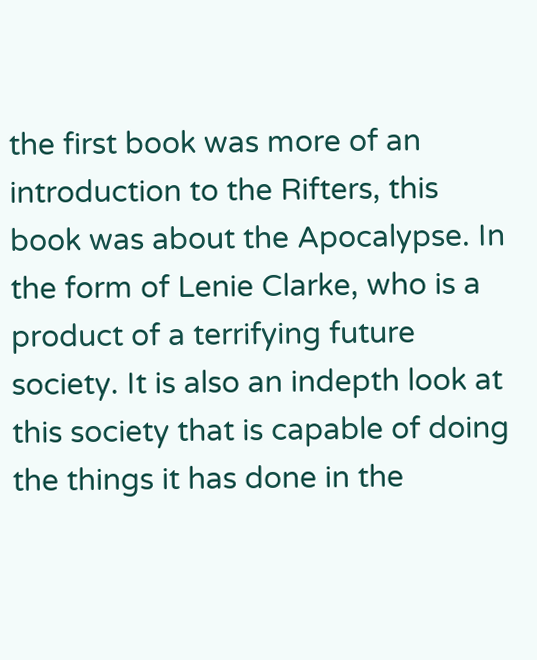the first book was more of an introduction to the Rifters, this book was about the Apocalypse. In the form of Lenie Clarke, who is a product of a terrifying future society. It is also an indepth look at this society that is capable of doing the things it has done in the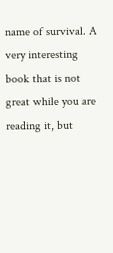name of survival. A very interesting book that is not great while you are reading it, but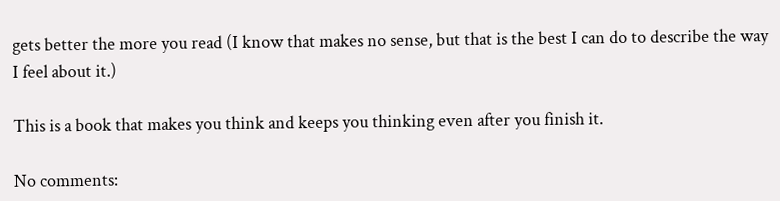gets better the more you read (I know that makes no sense, but that is the best I can do to describe the way I feel about it.)

This is a book that makes you think and keeps you thinking even after you finish it.

No comments: